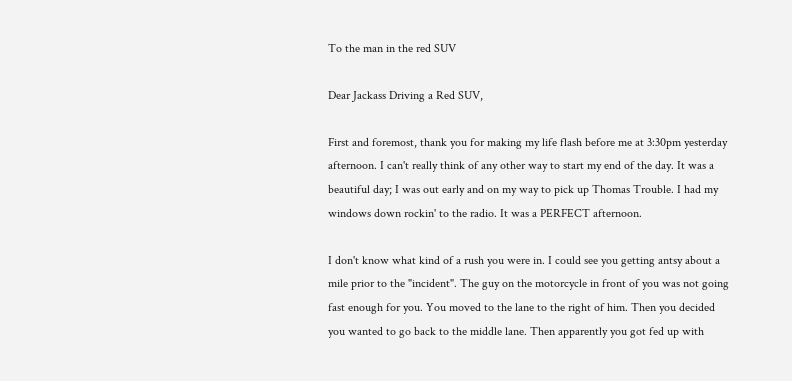To the man in the red SUV

Dear Jackass Driving a Red SUV,

First and foremost, thank you for making my life flash before me at 3:30pm yesterday afternoon. I can't really think of any other way to start my end of the day. It was a beautiful day; I was out early and on my way to pick up Thomas Trouble. I had my windows down rockin' to the radio. It was a PERFECT afternoon.

I don't know what kind of a rush you were in. I could see you getting antsy about a mile prior to the "incident". The guy on the motorcycle in front of you was not going fast enough for you. You moved to the lane to the right of him. Then you decided you wanted to go back to the middle lane. Then apparently you got fed up with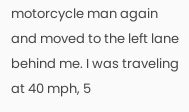motorcycle man again and moved to the left lane behind me. I was traveling at 40 mph, 5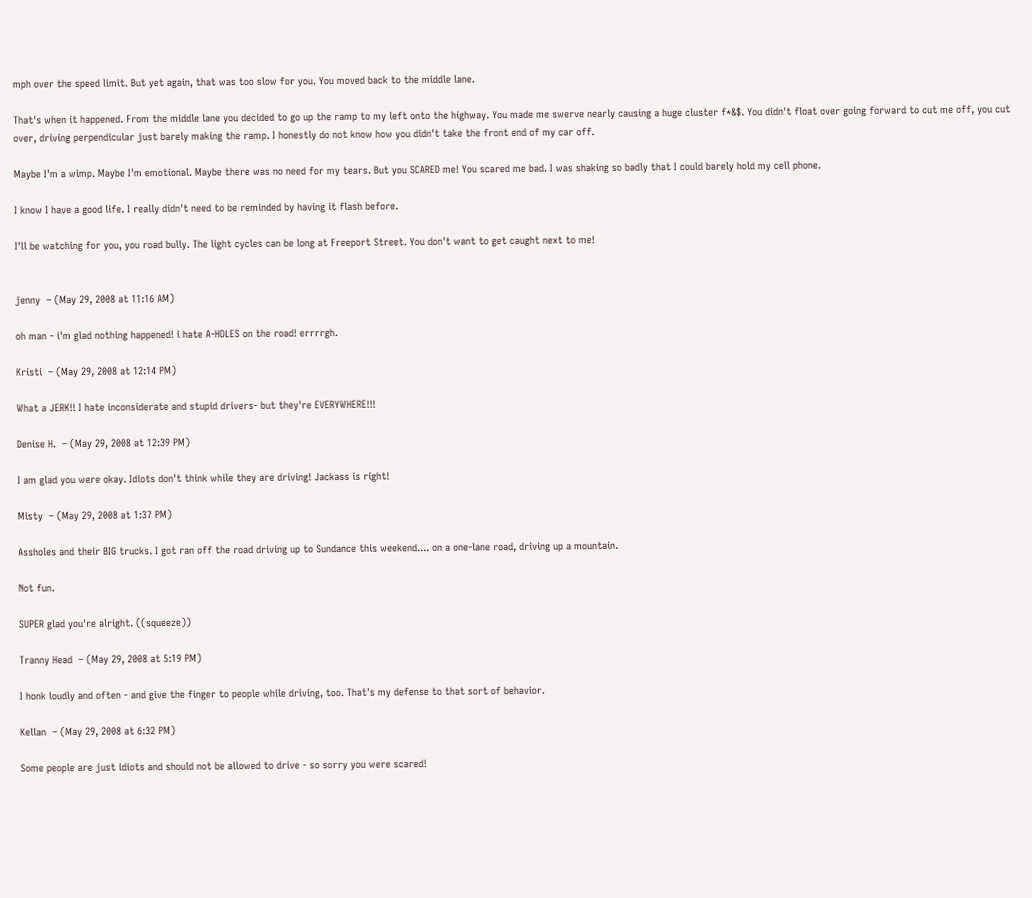mph over the speed limit. But yet again, that was too slow for you. You moved back to the middle lane.

That's when it happened. From the middle lane you decided to go up the ramp to my left onto the highway. You made me swerve nearly causing a huge cluster f*&$. You didn't float over going forward to cut me off, you cut over, driving perpendicular just barely making the ramp. I honestly do not know how you didn't take the front end of my car off.

Maybe I'm a wimp. Maybe I'm emotional. Maybe there was no need for my tears. But you SCARED me! You scared me bad. I was shaking so badly that I could barely hold my cell phone.

I know I have a good life. I really didn't need to be reminded by having it flash before.

I'll be watching for you, you road bully. The light cycles can be long at Freeport Street. You don't want to get caught next to me!


jenny  – (May 29, 2008 at 11:16 AM)

oh man - i'm glad nothing happened! i hate A-HOLES on the road! errrrgh.

Kristi  – (May 29, 2008 at 12:14 PM)

What a JERK!! I hate inconsiderate and stupid drivers- but they're EVERYWHERE!!!

Denise H.  – (May 29, 2008 at 12:39 PM)

I am glad you were okay. Idiots don't think while they are driving! Jackass is right!

Misty  – (May 29, 2008 at 1:37 PM)

Assholes and their BIG trucks. I got ran off the road driving up to Sundance this weekend.... on a one-lane road, driving up a mountain.

Not fun.

SUPER glad you're alright. ((squeeze))

Tranny Head  – (May 29, 2008 at 5:19 PM)

I honk loudly and often - and give the finger to people while driving, too. That's my defense to that sort of behavior.

Kellan  – (May 29, 2008 at 6:32 PM)

Some people are just idiots and should not be allowed to drive - so sorry you were scared!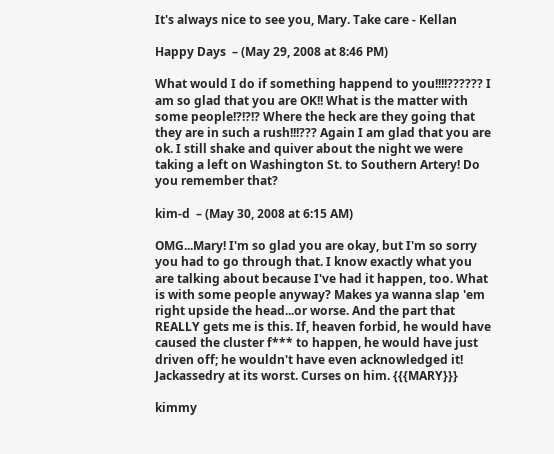It's always nice to see you, Mary. Take care - Kellan

Happy Days  – (May 29, 2008 at 8:46 PM)

What would I do if something happend to you!!!!?????? I am so glad that you are OK!! What is the matter with some people!?!?!? Where the heck are they going that they are in such a rush!!!??? Again I am glad that you are ok. I still shake and quiver about the night we were taking a left on Washington St. to Southern Artery! Do you remember that?

kim-d  – (May 30, 2008 at 6:15 AM)

OMG...Mary! I'm so glad you are okay, but I'm so sorry you had to go through that. I know exactly what you are talking about because I've had it happen, too. What is with some people anyway? Makes ya wanna slap 'em right upside the head...or worse. And the part that REALLY gets me is this. If, heaven forbid, he would have caused the cluster f*** to happen, he would have just driven off; he wouldn't have even acknowledged it! Jackassedry at its worst. Curses on him. {{{MARY}}}

kimmy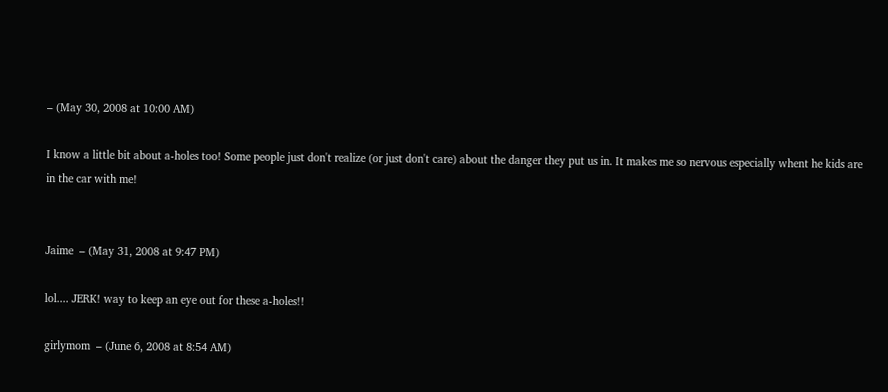– (May 30, 2008 at 10:00 AM)

I know a little bit about a-holes too! Some people just don't realize (or just don't care) about the danger they put us in. It makes me so nervous especially whent he kids are in the car with me!


Jaime  – (May 31, 2008 at 9:47 PM)

lol.... JERK! way to keep an eye out for these a-holes!!

girlymom  – (June 6, 2008 at 8:54 AM)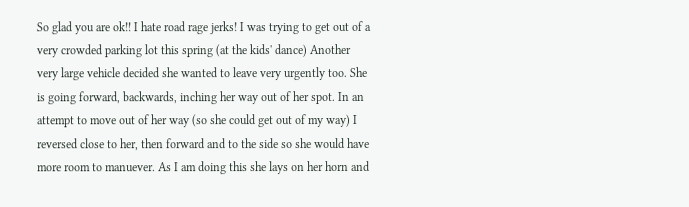So glad you are ok!! I hate road rage jerks! I was trying to get out of a very crowded parking lot this spring (at the kids' dance) Another very large vehicle decided she wanted to leave very urgently too. She is going forward, backwards, inching her way out of her spot. In an attempt to move out of her way (so she could get out of my way) I reversed close to her, then forward and to the side so she would have more room to manuever. As I am doing this she lays on her horn and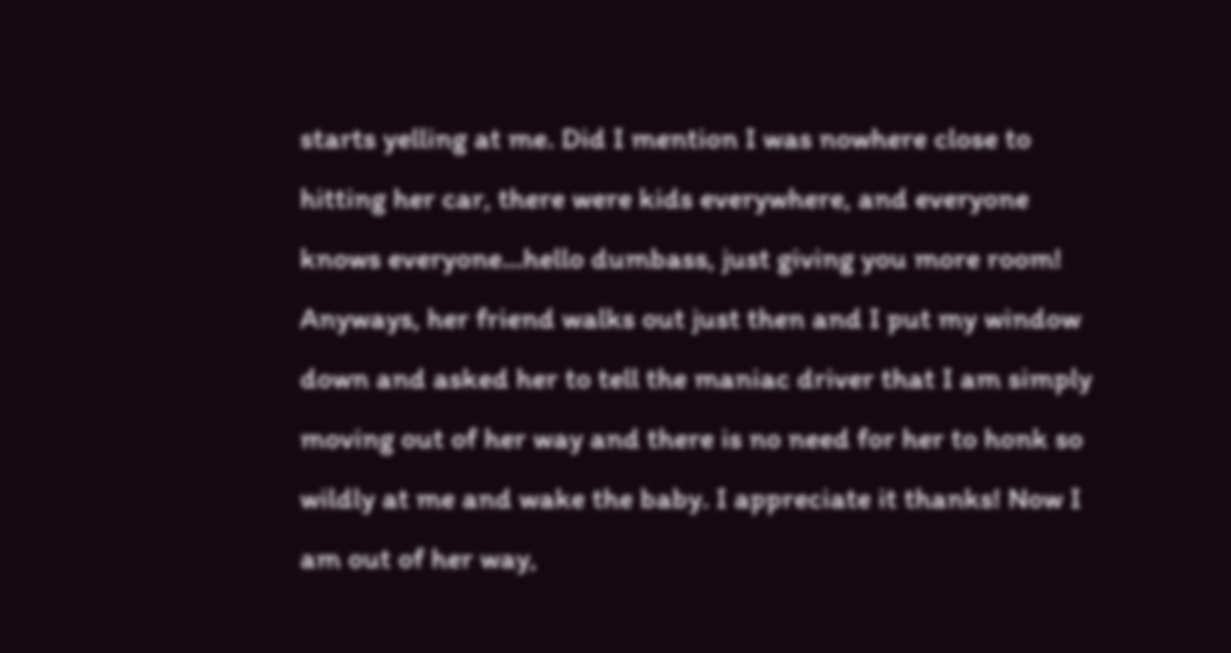starts yelling at me. Did I mention I was nowhere close to hitting her car, there were kids everywhere, and everyone knows everyone...hello dumbass, just giving you more room! Anyways, her friend walks out just then and I put my window down and asked her to tell the maniac driver that I am simply moving out of her way and there is no need for her to honk so wildly at me and wake the baby. I appreciate it thanks! Now I am out of her way,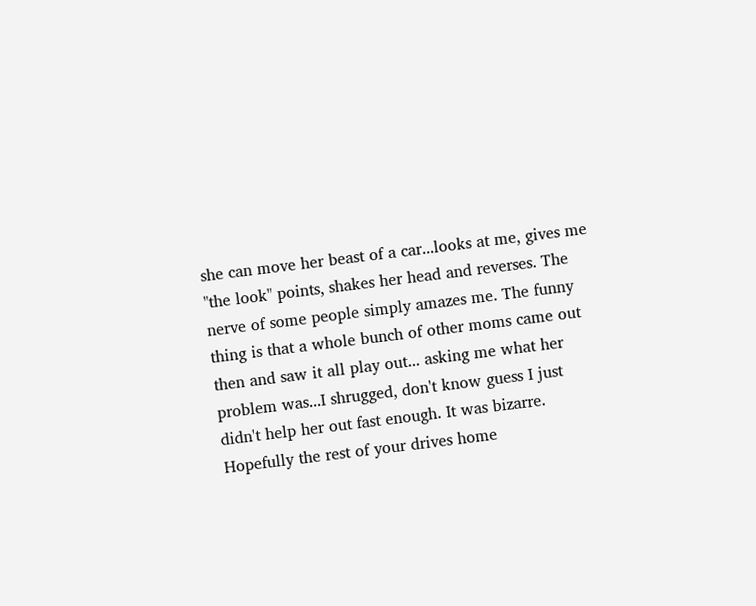she can move her beast of a car...looks at me, gives me "the look" points, shakes her head and reverses. The nerve of some people simply amazes me. The funny thing is that a whole bunch of other moms came out then and saw it all play out... asking me what her problem was...I shrugged, don't know guess I just didn't help her out fast enough. It was bizarre. Hopefully the rest of your drives home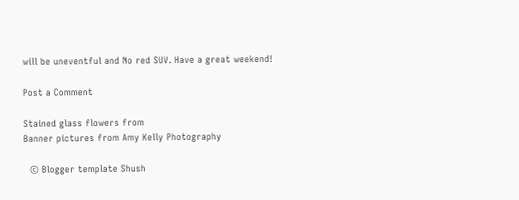will be uneventful and No red SUV. Have a great weekend!

Post a Comment

Stained glass flowers from
Banner pictures from Amy Kelly Photography

  © Blogger template Shush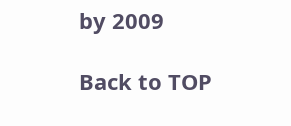by 2009

Back to TOP